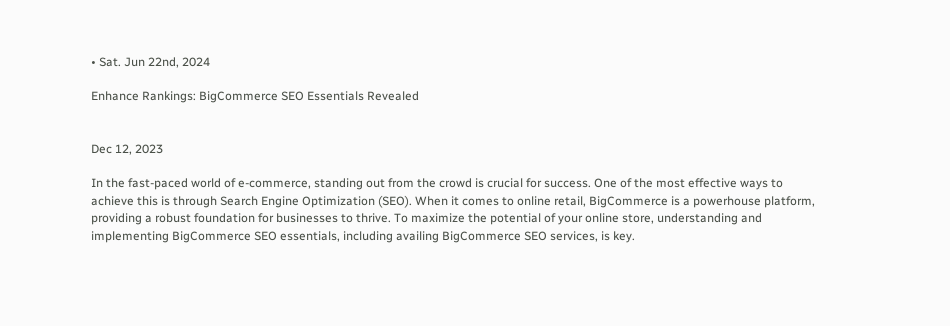• Sat. Jun 22nd, 2024

Enhance Rankings: BigCommerce SEO Essentials Revealed


Dec 12, 2023

In the fast-paced world of e-commerce, standing out from the crowd is crucial for success. One of the most effective ways to achieve this is through Search Engine Optimization (SEO). When it comes to online retail, BigCommerce is a powerhouse platform, providing a robust foundation for businesses to thrive. To maximize the potential of your online store, understanding and implementing BigCommerce SEO essentials, including availing BigCommerce SEO services, is key.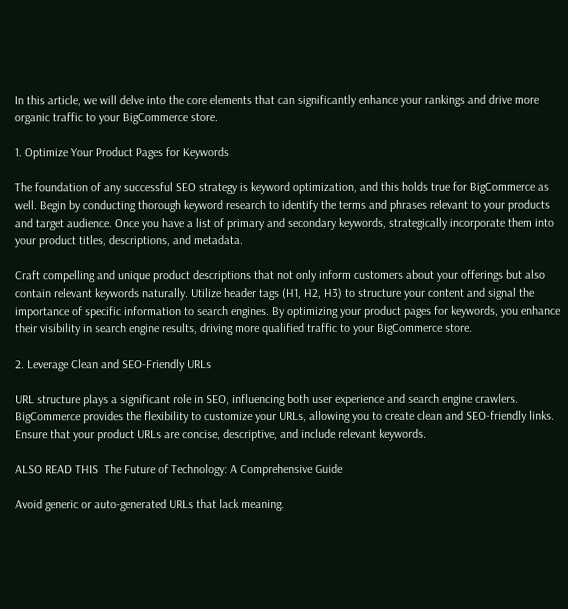In this article, we will delve into the core elements that can significantly enhance your rankings and drive more organic traffic to your BigCommerce store.

1. Optimize Your Product Pages for Keywords

The foundation of any successful SEO strategy is keyword optimization, and this holds true for BigCommerce as well. Begin by conducting thorough keyword research to identify the terms and phrases relevant to your products and target audience. Once you have a list of primary and secondary keywords, strategically incorporate them into your product titles, descriptions, and metadata.

Craft compelling and unique product descriptions that not only inform customers about your offerings but also contain relevant keywords naturally. Utilize header tags (H1, H2, H3) to structure your content and signal the importance of specific information to search engines. By optimizing your product pages for keywords, you enhance their visibility in search engine results, driving more qualified traffic to your BigCommerce store.

2. Leverage Clean and SEO-Friendly URLs

URL structure plays a significant role in SEO, influencing both user experience and search engine crawlers. BigCommerce provides the flexibility to customize your URLs, allowing you to create clean and SEO-friendly links. Ensure that your product URLs are concise, descriptive, and include relevant keywords.

ALSO READ THIS  The Future of Technology: A Comprehensive Guide

Avoid generic or auto-generated URLs that lack meaning.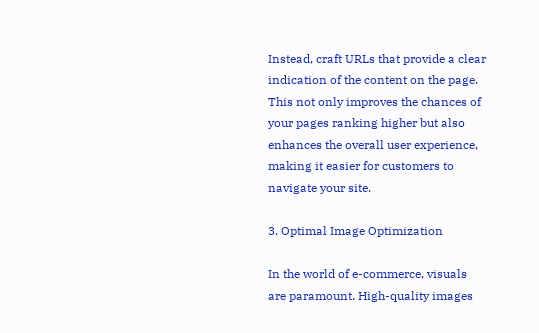Instead, craft URLs that provide a clear indication of the content on the page. This not only improves the chances of your pages ranking higher but also enhances the overall user experience, making it easier for customers to navigate your site.

3. Optimal Image Optimization

In the world of e-commerce, visuals are paramount. High-quality images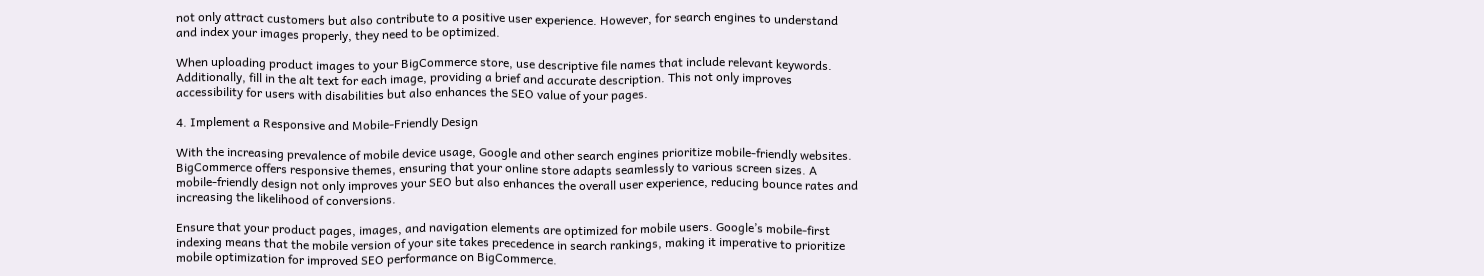not only attract customers but also contribute to a positive user experience. However, for search engines to understand and index your images properly, they need to be optimized.

When uploading product images to your BigCommerce store, use descriptive file names that include relevant keywords. Additionally, fill in the alt text for each image, providing a brief and accurate description. This not only improves accessibility for users with disabilities but also enhances the SEO value of your pages.

4. Implement a Responsive and Mobile-Friendly Design

With the increasing prevalence of mobile device usage, Google and other search engines prioritize mobile-friendly websites. BigCommerce offers responsive themes, ensuring that your online store adapts seamlessly to various screen sizes. A mobile-friendly design not only improves your SEO but also enhances the overall user experience, reducing bounce rates and increasing the likelihood of conversions.

Ensure that your product pages, images, and navigation elements are optimized for mobile users. Google’s mobile-first indexing means that the mobile version of your site takes precedence in search rankings, making it imperative to prioritize mobile optimization for improved SEO performance on BigCommerce.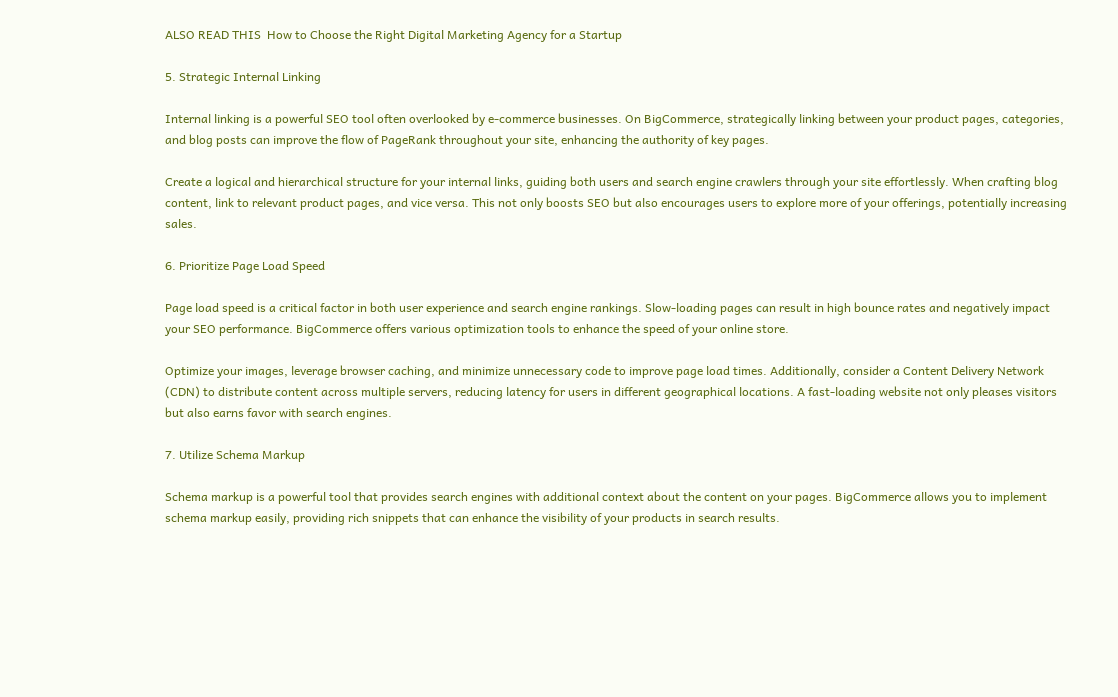ALSO READ THIS  How to Choose the Right Digital Marketing Agency for a Startup

5. Strategic Internal Linking

Internal linking is a powerful SEO tool often overlooked by e-commerce businesses. On BigCommerce, strategically linking between your product pages, categories, and blog posts can improve the flow of PageRank throughout your site, enhancing the authority of key pages.

Create a logical and hierarchical structure for your internal links, guiding both users and search engine crawlers through your site effortlessly. When crafting blog content, link to relevant product pages, and vice versa. This not only boosts SEO but also encourages users to explore more of your offerings, potentially increasing sales.

6. Prioritize Page Load Speed

Page load speed is a critical factor in both user experience and search engine rankings. Slow-loading pages can result in high bounce rates and negatively impact your SEO performance. BigCommerce offers various optimization tools to enhance the speed of your online store.

Optimize your images, leverage browser caching, and minimize unnecessary code to improve page load times. Additionally, consider a Content Delivery Network (CDN) to distribute content across multiple servers, reducing latency for users in different geographical locations. A fast-loading website not only pleases visitors but also earns favor with search engines.

7. Utilize Schema Markup

Schema markup is a powerful tool that provides search engines with additional context about the content on your pages. BigCommerce allows you to implement schema markup easily, providing rich snippets that can enhance the visibility of your products in search results.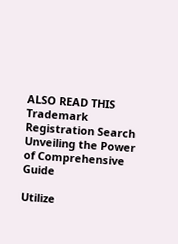ALSO READ THIS  Trademark Registration Search Unveiling the Power of Comprehensive Guide

Utilize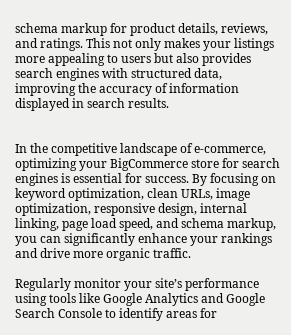schema markup for product details, reviews, and ratings. This not only makes your listings more appealing to users but also provides search engines with structured data, improving the accuracy of information displayed in search results.


In the competitive landscape of e-commerce, optimizing your BigCommerce store for search engines is essential for success. By focusing on keyword optimization, clean URLs, image optimization, responsive design, internal linking, page load speed, and schema markup, you can significantly enhance your rankings and drive more organic traffic.

Regularly monitor your site’s performance using tools like Google Analytics and Google Search Console to identify areas for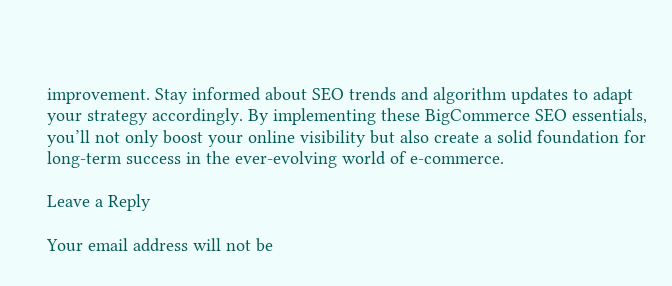improvement. Stay informed about SEO trends and algorithm updates to adapt your strategy accordingly. By implementing these BigCommerce SEO essentials, you’ll not only boost your online visibility but also create a solid foundation for long-term success in the ever-evolving world of e-commerce.

Leave a Reply

Your email address will not be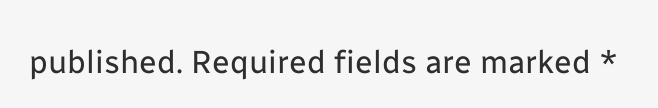published. Required fields are marked *